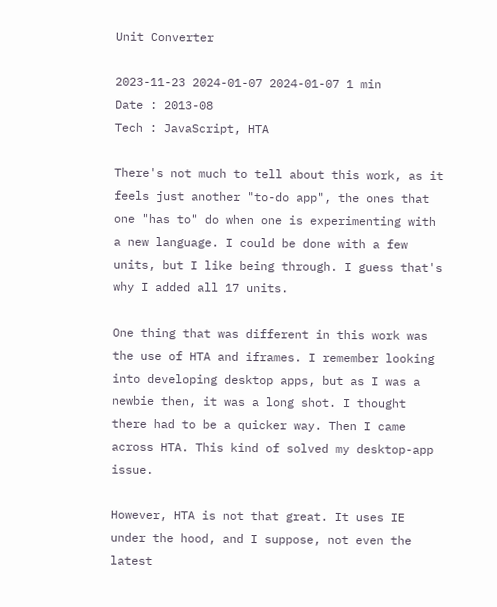Unit Converter

2023-11-23 2024-01-07 2024-01-07 1 min
Date : 2013-08
Tech : JavaScript, HTA

There's not much to tell about this work, as it feels just another "to-do app", the ones that one "has to" do when one is experimenting with a new language. I could be done with a few units, but I like being through. I guess that's why I added all 17 units.

One thing that was different in this work was the use of HTA and iframes. I remember looking into developing desktop apps, but as I was a newbie then, it was a long shot. I thought there had to be a quicker way. Then I came across HTA. This kind of solved my desktop-app issue.

However, HTA is not that great. It uses IE under the hood, and I suppose, not even the latest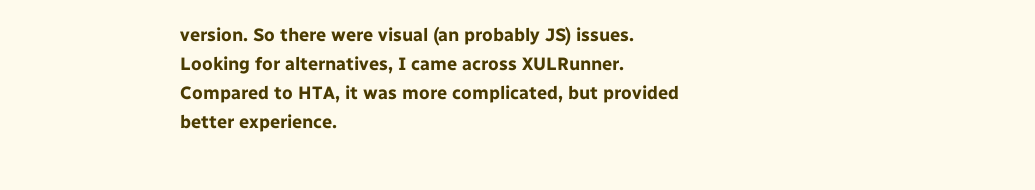version. So there were visual (an probably JS) issues. Looking for alternatives, I came across XULRunner. Compared to HTA, it was more complicated, but provided better experience.